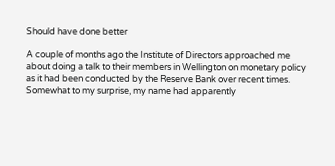Should have done better

A couple of months ago the Institute of Directors approached me about doing a talk to their members in Wellington on monetary policy as it had been conducted by the Reserve Bank over recent times. Somewhat to my surprise, my name had apparently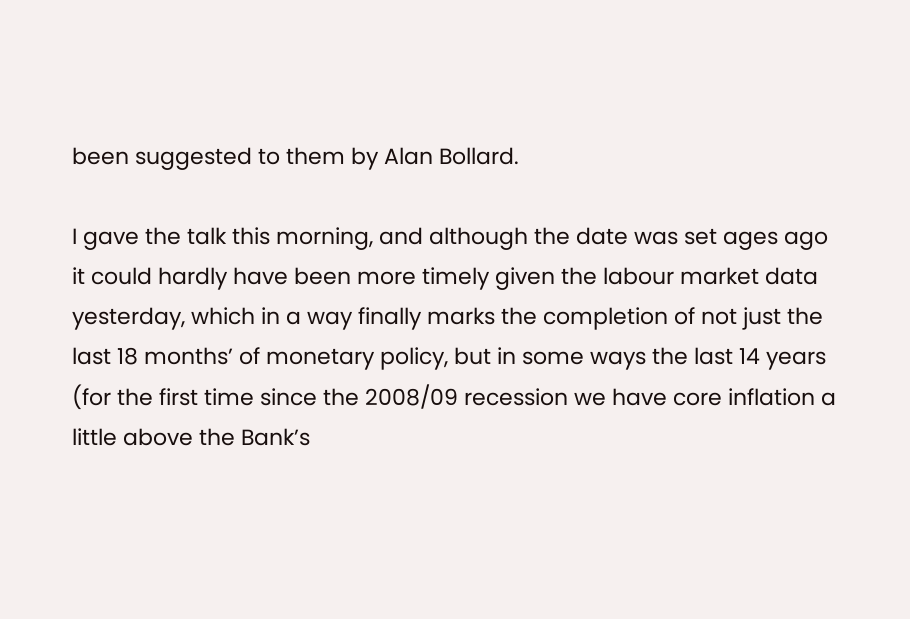been suggested to them by Alan Bollard.

I gave the talk this morning, and although the date was set ages ago it could hardly have been more timely given the labour market data yesterday, which in a way finally marks the completion of not just the last 18 months’ of monetary policy, but in some ways the last 14 years (for the first time since the 2008/09 recession we have core inflation a little above the Bank’s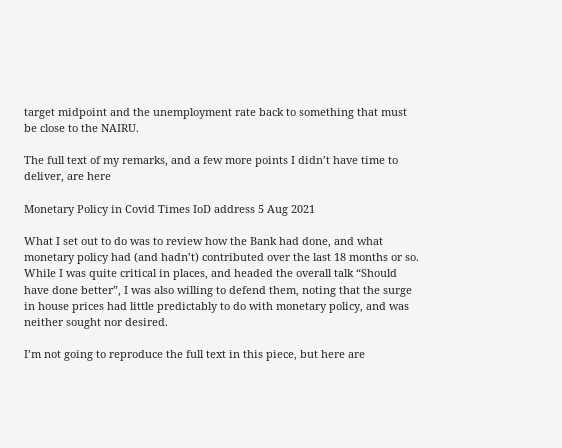target midpoint and the unemployment rate back to something that must be close to the NAIRU.

The full text of my remarks, and a few more points I didn’t have time to deliver, are here

Monetary Policy in Covid Times IoD address 5 Aug 2021

What I set out to do was to review how the Bank had done, and what monetary policy had (and hadn’t) contributed over the last 18 months or so.  While I was quite critical in places, and headed the overall talk “Should have done better”, I was also willing to defend them, noting that the surge in house prices had little predictably to do with monetary policy, and was neither sought nor desired.

I’m not going to reproduce the full text in this piece, but here are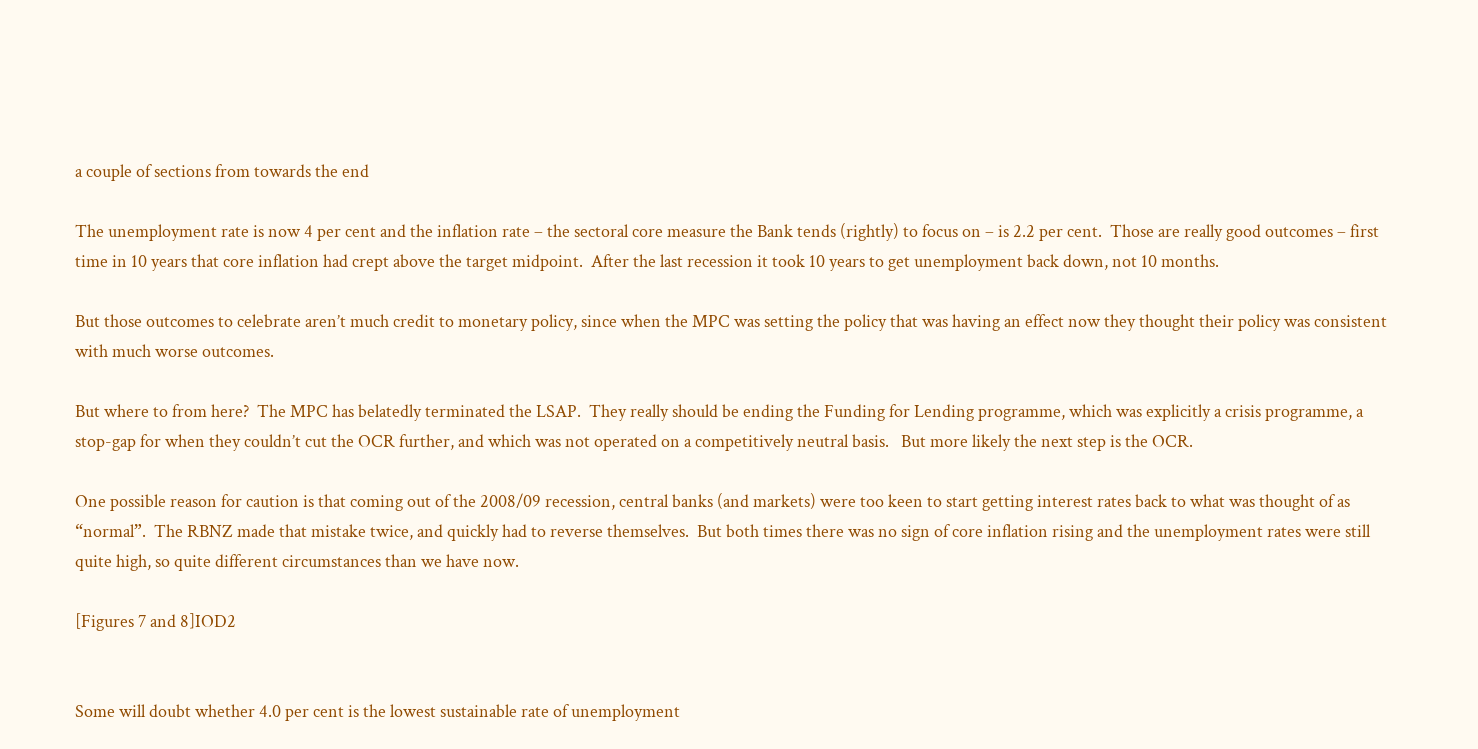a couple of sections from towards the end

The unemployment rate is now 4 per cent and the inflation rate – the sectoral core measure the Bank tends (rightly) to focus on – is 2.2 per cent.  Those are really good outcomes – first time in 10 years that core inflation had crept above the target midpoint.  After the last recession it took 10 years to get unemployment back down, not 10 months.

But those outcomes to celebrate aren’t much credit to monetary policy, since when the MPC was setting the policy that was having an effect now they thought their policy was consistent with much worse outcomes.

But where to from here?  The MPC has belatedly terminated the LSAP.  They really should be ending the Funding for Lending programme, which was explicitly a crisis programme, a stop-gap for when they couldn’t cut the OCR further, and which was not operated on a competitively neutral basis.   But more likely the next step is the OCR.

One possible reason for caution is that coming out of the 2008/09 recession, central banks (and markets) were too keen to start getting interest rates back to what was thought of as “normal”.  The RBNZ made that mistake twice, and quickly had to reverse themselves.  But both times there was no sign of core inflation rising and the unemployment rates were still quite high, so quite different circumstances than we have now.

[Figures 7 and 8]IOD2


Some will doubt whether 4.0 per cent is the lowest sustainable rate of unemployment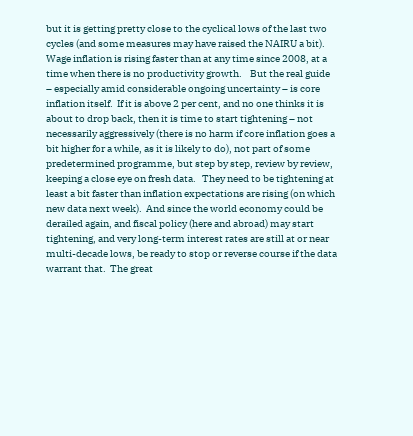but it is getting pretty close to the cyclical lows of the last two cycles (and some measures may have raised the NAIRU a bit).  Wage inflation is rising faster than at any time since 2008, at a time when there is no productivity growth.    But the real guide – especially amid considerable ongoing uncertainty – is core inflation itself.  If it is above 2 per cent, and no one thinks it is about to drop back, then it is time to start tightening – not necessarily aggressively (there is no harm if core inflation goes a bit higher for a while, as it is likely to do), not part of some predetermined programme, but step by step, review by review, keeping a close eye on fresh data.   They need to be tightening at least a bit faster than inflation expectations are rising (on which new data next week).  And since the world economy could be derailed again, and fiscal policy (here and abroad) may start tightening, and very long-term interest rates are still at or near multi-decade lows, be ready to stop or reverse course if the data warrant that.  The great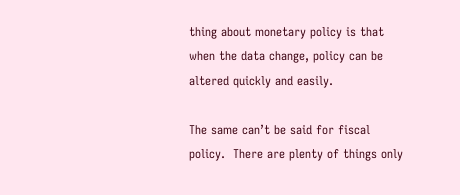thing about monetary policy is that when the data change, policy can be altered quickly and easily.

The same can’t be said for fiscal policy.  There are plenty of things only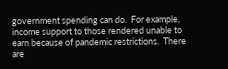government spending can do.  For example, income support to those rendered unable to earn because of pandemic restrictions.  There are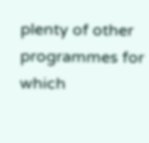plenty of other programmes for which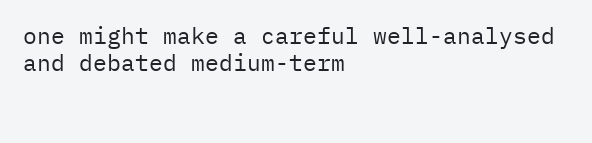one might make a careful well-analysed and debated medium-term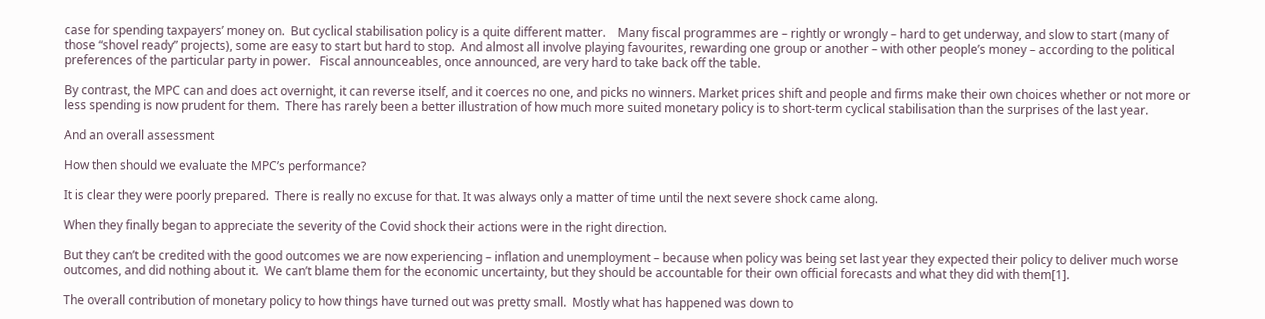case for spending taxpayers’ money on.  But cyclical stabilisation policy is a quite different matter.    Many fiscal programmes are – rightly or wrongly – hard to get underway, and slow to start (many of those “shovel ready” projects), some are easy to start but hard to stop.  And almost all involve playing favourites, rewarding one group or another – with other people’s money – according to the political preferences of the particular party in power.   Fiscal announceables, once announced, are very hard to take back off the table.

By contrast, the MPC can and does act overnight, it can reverse itself, and it coerces no one, and picks no winners. Market prices shift and people and firms make their own choices whether or not more or less spending is now prudent for them.  There has rarely been a better illustration of how much more suited monetary policy is to short-term cyclical stabilisation than the surprises of the last year.

And an overall assessment

How then should we evaluate the MPC’s performance?

It is clear they were poorly prepared.  There is really no excuse for that. It was always only a matter of time until the next severe shock came along.

When they finally began to appreciate the severity of the Covid shock their actions were in the right direction.

But they can’t be credited with the good outcomes we are now experiencing – inflation and unemployment – because when policy was being set last year they expected their policy to deliver much worse outcomes, and did nothing about it.  We can’t blame them for the economic uncertainty, but they should be accountable for their own official forecasts and what they did with them[1].

The overall contribution of monetary policy to how things have turned out was pretty small.  Mostly what has happened was down to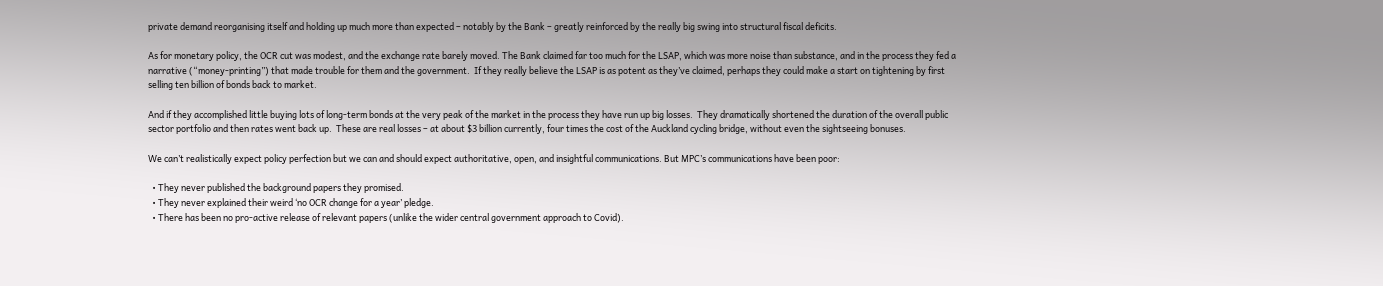private demand reorganising itself and holding up much more than expected – notably by the Bank – greatly reinforced by the really big swing into structural fiscal deficits.

As for monetary policy, the OCR cut was modest, and the exchange rate barely moved. The Bank claimed far too much for the LSAP, which was more noise than substance, and in the process they fed a narrative (“money-printing”) that made trouble for them and the government.  If they really believe the LSAP is as potent as they’ve claimed, perhaps they could make a start on tightening by first selling ten billion of bonds back to market.

And if they accomplished little buying lots of long-term bonds at the very peak of the market in the process they have run up big losses.  They dramatically shortened the duration of the overall public sector portfolio and then rates went back up.  These are real losses – at about $3 billion currently, four times the cost of the Auckland cycling bridge, without even the sightseeing bonuses.

We can’t realistically expect policy perfection but we can and should expect authoritative, open, and insightful communications. But MPC’s communications have been poor:

  • They never published the background papers they promised.
  • They never explained their weird ‘no OCR change for a year’ pledge.
  • There has been no pro-active release of relevant papers (unlike the wider central government approach to Covid).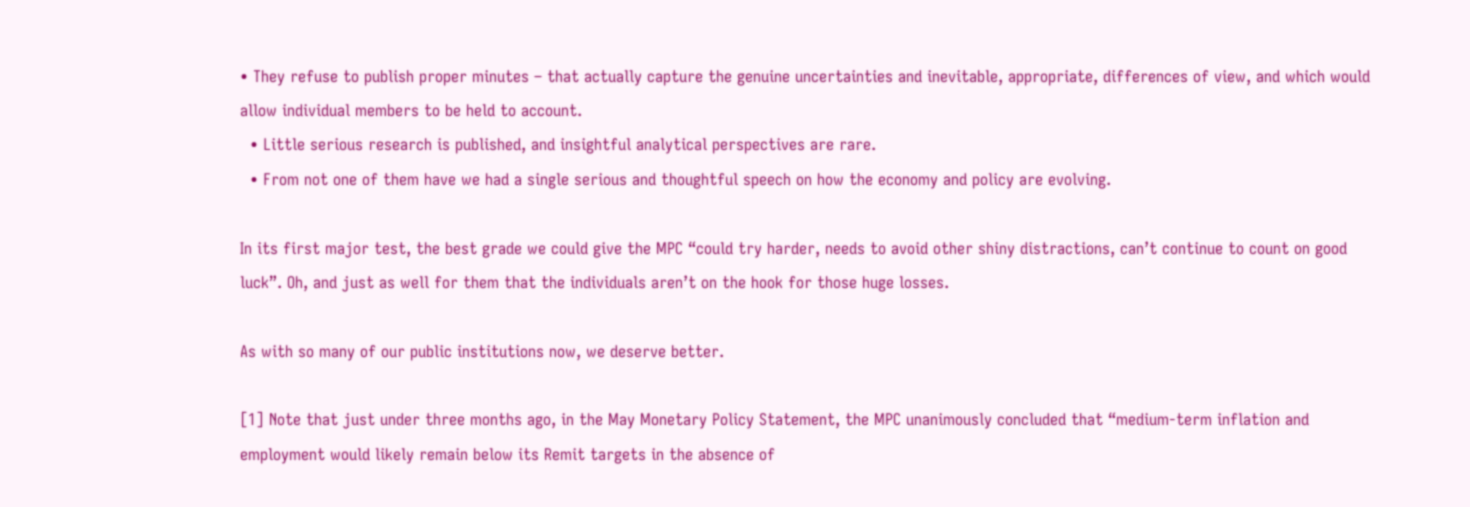• They refuse to publish proper minutes – that actually capture the genuine uncertainties and inevitable, appropriate, differences of view, and which would allow individual members to be held to account.
  • Little serious research is published, and insightful analytical perspectives are rare.
  • From not one of them have we had a single serious and thoughtful speech on how the economy and policy are evolving.

In its first major test, the best grade we could give the MPC “could try harder, needs to avoid other shiny distractions, can’t continue to count on good luck”. Oh, and just as well for them that the individuals aren’t on the hook for those huge losses.

As with so many of our public institutions now, we deserve better.

[1] Note that just under three months ago, in the May Monetary Policy Statement, the MPC unanimously concluded that “medium-term inflation and employment would likely remain below its Remit targets in the absence of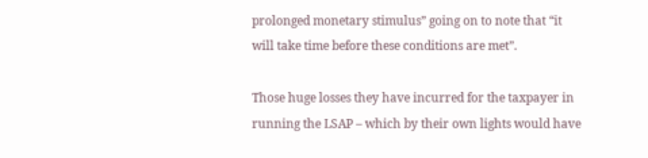prolonged monetary stimulus” going on to note that “it will take time before these conditions are met”.

Those huge losses they have incurred for the taxpayer in running the LSAP – which by their own lights would have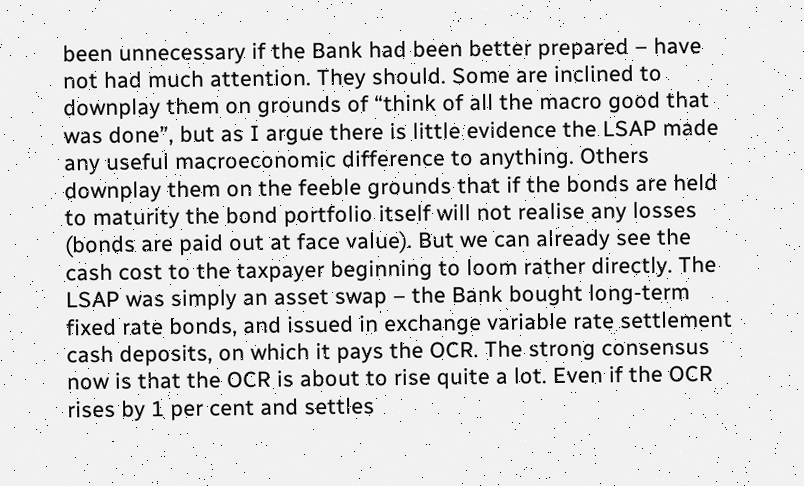been unnecessary if the Bank had been better prepared – have not had much attention. They should. Some are inclined to downplay them on grounds of “think of all the macro good that was done”, but as I argue there is little evidence the LSAP made any useful macroeconomic difference to anything. Others downplay them on the feeble grounds that if the bonds are held to maturity the bond portfolio itself will not realise any losses (bonds are paid out at face value). But we can already see the cash cost to the taxpayer beginning to loom rather directly. The LSAP was simply an asset swap – the Bank bought long-term fixed rate bonds, and issued in exchange variable rate settlement cash deposits, on which it pays the OCR. The strong consensus now is that the OCR is about to rise quite a lot. Even if the OCR rises by 1 per cent and settles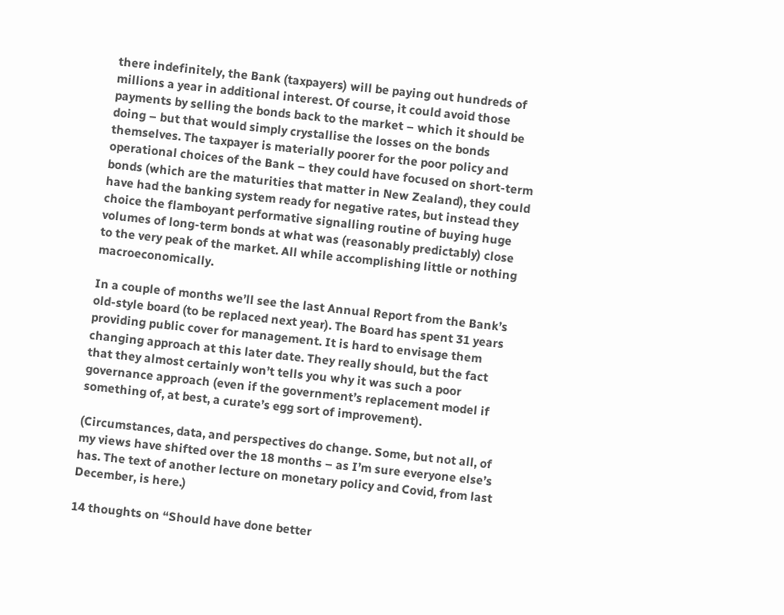there indefinitely, the Bank (taxpayers) will be paying out hundreds of millions a year in additional interest. Of course, it could avoid those payments by selling the bonds back to the market – which it should be doing – but that would simply crystallise the losses on the bonds themselves. The taxpayer is materially poorer for the poor policy and operational choices of the Bank – they could have focused on short-term bonds (which are the maturities that matter in New Zealand), they could have had the banking system ready for negative rates, but instead they choice the flamboyant performative signalling routine of buying huge volumes of long-term bonds at what was (reasonably predictably) close to the very peak of the market. All while accomplishing little or nothing macroeconomically.

In a couple of months we’ll see the last Annual Report from the Bank’s old-style board (to be replaced next year). The Board has spent 31 years providing public cover for management. It is hard to envisage them changing approach at this later date. They really should, but the fact that they almost certainly won’t tells you why it was such a poor governance approach (even if the government’s replacement model if something of, at best, a curate’s egg sort of improvement).

(Circumstances, data, and perspectives do change. Some, but not all, of my views have shifted over the 18 months – as I’m sure everyone else’s has. The text of another lecture on monetary policy and Covid, from last December, is here.)

14 thoughts on “Should have done better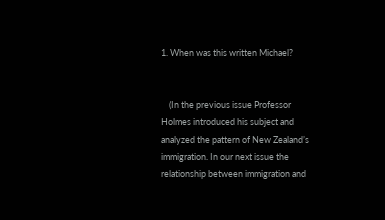1. When was this written Michael?


    (In the previous issue Professor Holmes introduced his subject and analyzed the pattern of New Zealand’s immigration. In our next issue the relationship between immigration and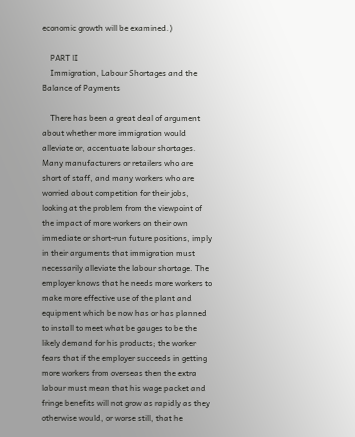economic growth will be examined.)

    PART lI
    Immigration, Labour Shortages and the Balance of Payments

    There has been a great deal of argument about whether more immigration would alleviate or, accentuate labour shortages. Many manufacturers or retailers who are short of staff, and many workers who are worried about competition for their jobs, looking at the problem from the viewpoint of the impact of more workers on their own immediate or short-run future positions, imply in their arguments that immigration must necessarily alleviate the labour shortage. The employer knows that he needs more workers to make more effective use of the plant and equipment which be now has or has planned to install to meet what be gauges to be the likely demand for his products; the worker fears that if the employer succeeds in getting more workers from overseas then the extra labour must mean that his wage packet and fringe benefits will not grow as rapidly as they otherwise would, or worse still, that he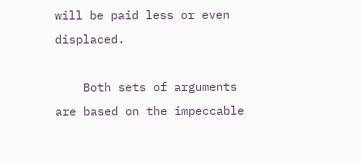will be paid less or even displaced.

    Both sets of arguments are based on the impeccable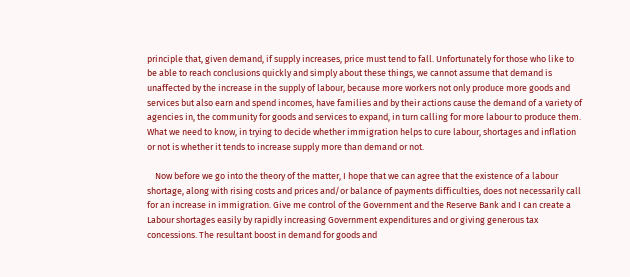principle that, given demand, if supply increases, price must tend to fall. Unfortunately for those who like to be able to reach conclusions quickly and simply about these things, we cannot assume that demand is unaffected by the increase in the supply of labour, because more workers not only produce more goods and services but also earn and spend incomes, have families and by their actions cause the demand of a variety of agencies in, the community for goods and services to expand, in turn calling for more labour to produce them. What we need to know, in trying to decide whether immigration helps to cure labour, shortages and inflation or not is whether it tends to increase supply more than demand or not.

    Now before we go into the theory of the matter, I hope that we can agree that the existence of a labour shortage, along with rising costs and prices and/or balance of payments difficulties, does not necessarily call for an increase in immigration. Give me control of the Government and the Reserve Bank and I can create a Labour shortages easily by rapidly increasing Government expenditures and or giving generous tax concessions. The resultant boost in demand for goods and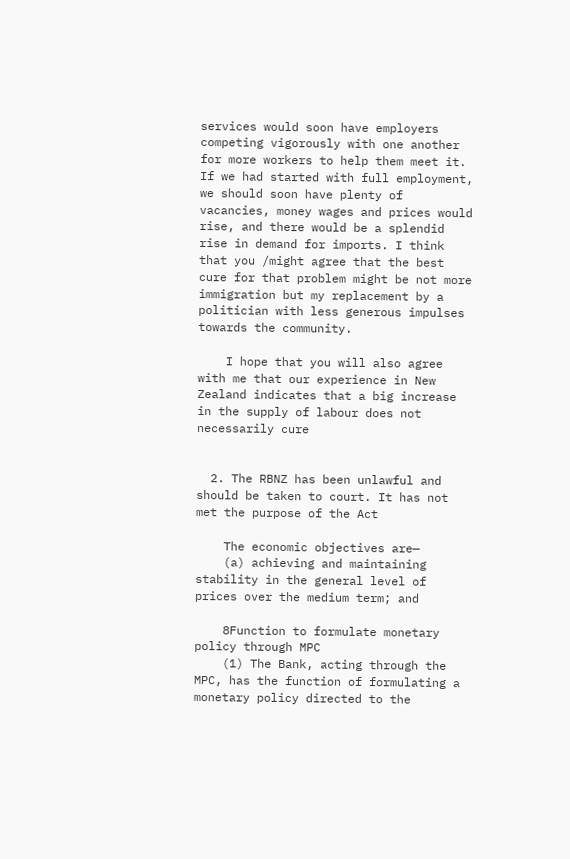services would soon have employers competing vigorously with one another for more workers to help them meet it. If we had started with full employment, we should soon have plenty of vacancies, money wages and prices would rise, and there would be a splendid rise in demand for imports. I think that you /might agree that the best cure for that problem might be not more immigration but my replacement by a politician with less generous impulses towards the community.

    I hope that you will also agree with me that our experience in New Zealand indicates that a big increase in the supply of labour does not necessarily cure


  2. The RBNZ has been unlawful and should be taken to court. It has not met the purpose of the Act

    The economic objectives are—
    (a) achieving and maintaining stability in the general level of prices over the medium term; and

    8Function to formulate monetary policy through MPC
    (1) The Bank, acting through the MPC, has the function of formulating a monetary policy directed to the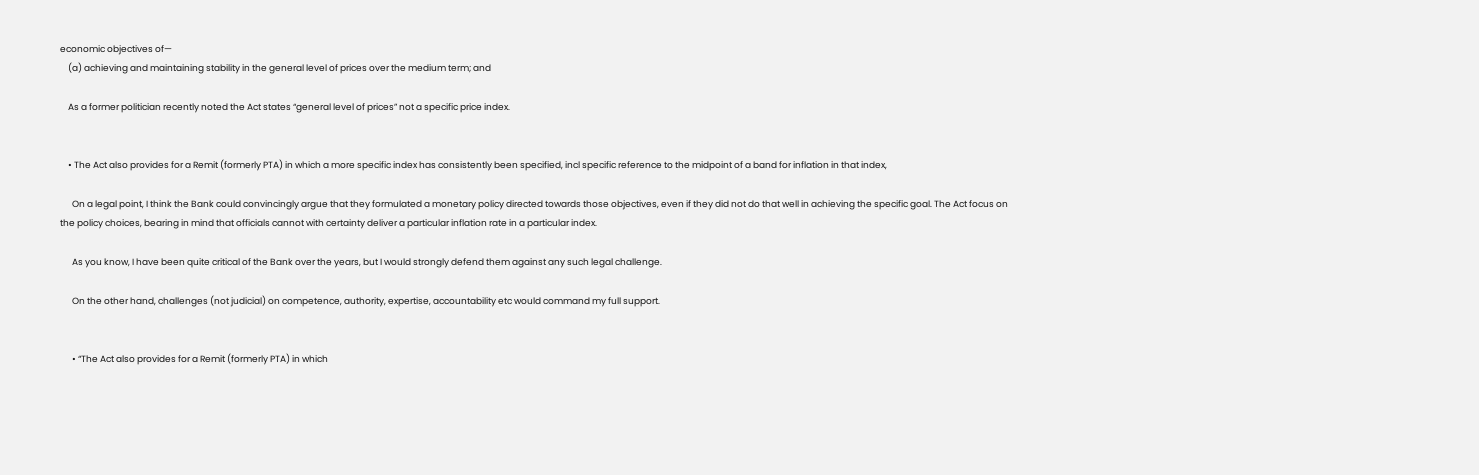economic objectives of—
    (a) achieving and maintaining stability in the general level of prices over the medium term; and

    As a former politician recently noted the Act states “general level of prices” not a specific price index.


    • The Act also provides for a Remit (formerly PTA) in which a more specific index has consistently been specified, incl specific reference to the midpoint of a band for inflation in that index,

      On a legal point, I think the Bank could convincingly argue that they formulated a monetary policy directed towards those objectives, even if they did not do that well in achieving the specific goal. The Act focus on the policy choices, bearing in mind that officials cannot with certainty deliver a particular inflation rate in a particular index.

      As you know, I have been quite critical of the Bank over the years, but I would strongly defend them against any such legal challenge.

      On the other hand, challenges (not judicial) on competence, authority, expertise, accountability etc would command my full support.


      • “The Act also provides for a Remit (formerly PTA) in which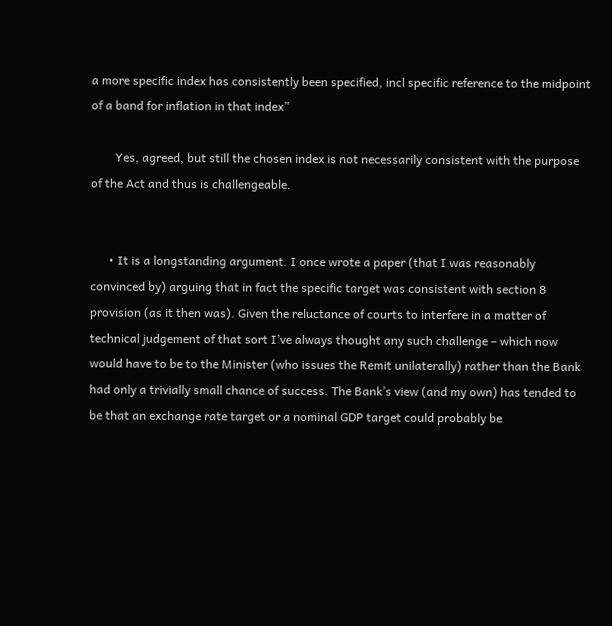a more specific index has consistently been specified, incl specific reference to the midpoint of a band for inflation in that index”

        Yes, agreed, but still the chosen index is not necessarily consistent with the purpose of the Act and thus is challengeable.


      • It is a longstanding argument. I once wrote a paper (that I was reasonably convinced by) arguing that in fact the specific target was consistent with section 8 provision (as it then was). Given the reluctance of courts to interfere in a matter of technical judgement of that sort I’ve always thought any such challenge – which now would have to be to the Minister (who issues the Remit unilaterally) rather than the Bank had only a trivially small chance of success. The Bank’s view (and my own) has tended to be that an exchange rate target or a nominal GDP target could probably be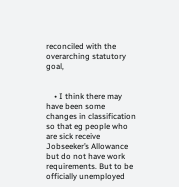reconciled with the overarching statutory goal,


    • I think there may have been some changes in classification so that eg people who are sick receive Jobseeker’s Allowance but do not have work requirements. But to be officially unemployed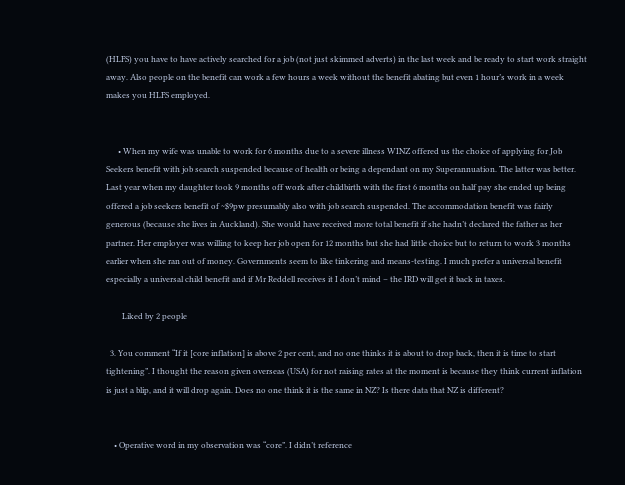(HLFS) you have to have actively searched for a job (not just skimmed adverts) in the last week and be ready to start work straight away. Also people on the benefit can work a few hours a week without the benefit abating but even 1 hour’s work in a week makes you HLFS employed.


      • When my wife was unable to work for 6 months due to a severe illness WINZ offered us the choice of applying for Job Seekers benefit with job search suspended because of health or being a dependant on my Superannuation. The latter was better. Last year when my daughter took 9 months off work after childbirth with the first 6 months on half pay she ended up being offered a job seekers benefit of ~$9pw presumably also with job search suspended. The accommodation benefit was fairly generous (because she lives in Auckland). She would have received more total benefit if she hadn’t declared the father as her partner. Her employer was willing to keep her job open for 12 months but she had little choice but to return to work 3 months earlier when she ran out of money. Governments seem to like tinkering and means-testing. I much prefer a universal benefit especially a universal child benefit and if Mr Reddell receives it I don’t mind – the IRD will get it back in taxes.

        Liked by 2 people

  3. You comment “If it [core inflation] is above 2 per cent, and no one thinks it is about to drop back, then it is time to start tightening”. I thought the reason given overseas (USA) for not raising rates at the moment is because they think current inflation is just a blip, and it will drop again. Does no one think it is the same in NZ? Is there data that NZ is different?


    • Operative word in my observation was “core”. I didn’t reference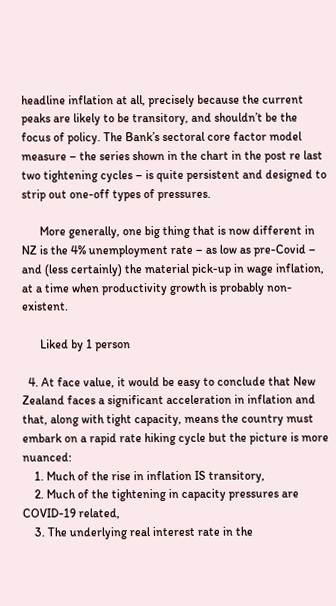headline inflation at all, precisely because the current peaks are likely to be transitory, and shouldn’t be the focus of policy. The Bank’s sectoral core factor model measure – the series shown in the chart in the post re last two tightening cycles – is quite persistent and designed to strip out one-off types of pressures.

      More generally, one big thing that is now different in NZ is the 4% unemployment rate – as low as pre-Covid – and (less certainly) the material pick-up in wage inflation, at a time when productivity growth is probably non-existent.

      Liked by 1 person

  4. At face value, it would be easy to conclude that New Zealand faces a significant acceleration in inflation and that, along with tight capacity, means the country must embark on a rapid rate hiking cycle but the picture is more nuanced:
    1. Much of the rise in inflation IS transitory,
    2. Much of the tightening in capacity pressures are COVID-19 related,
    3. The underlying real interest rate in the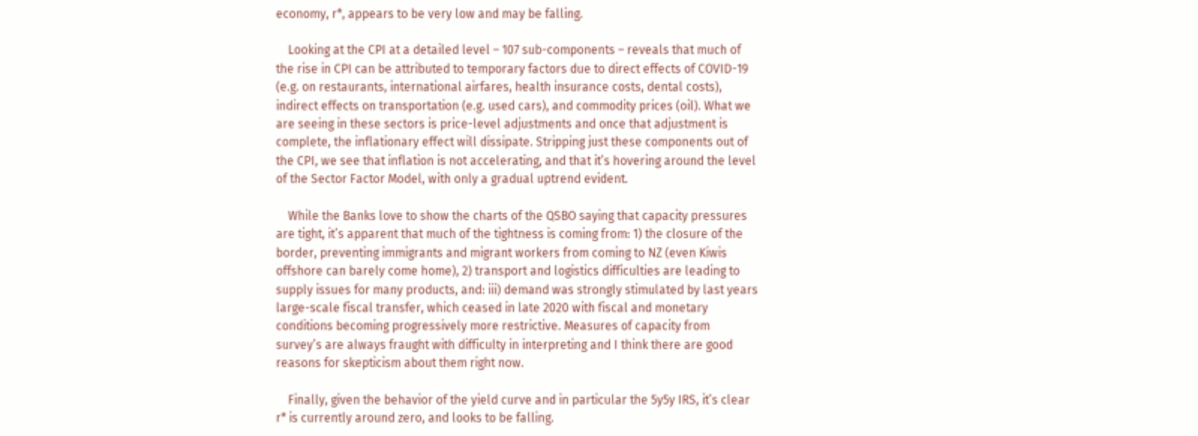economy, r*, appears to be very low and may be falling.

    Looking at the CPI at a detailed level – 107 sub-components – reveals that much of the rise in CPI can be attributed to temporary factors due to direct effects of COVID-19 (e.g. on restaurants, international airfares, health insurance costs, dental costs), indirect effects on transportation (e.g. used cars), and commodity prices (oil). What we are seeing in these sectors is price-level adjustments and once that adjustment is complete, the inflationary effect will dissipate. Stripping just these components out of the CPI, we see that inflation is not accelerating, and that it’s hovering around the level of the Sector Factor Model, with only a gradual uptrend evident.

    While the Banks love to show the charts of the QSBO saying that capacity pressures are tight, it’s apparent that much of the tightness is coming from: 1) the closure of the border, preventing immigrants and migrant workers from coming to NZ (even Kiwis offshore can barely come home), 2) transport and logistics difficulties are leading to supply issues for many products, and: iii) demand was strongly stimulated by last years large-scale fiscal transfer, which ceased in late 2020 with fiscal and monetary conditions becoming progressively more restrictive. Measures of capacity from survey’s are always fraught with difficulty in interpreting and I think there are good reasons for skepticism about them right now.

    Finally, given the behavior of the yield curve and in particular the 5y5y IRS, it’s clear r* is currently around zero, and looks to be falling.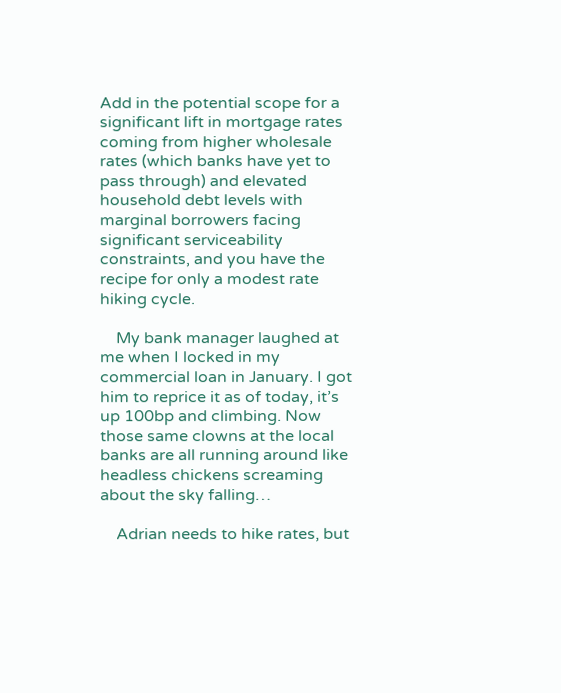Add in the potential scope for a significant lift in mortgage rates coming from higher wholesale rates (which banks have yet to pass through) and elevated household debt levels with marginal borrowers facing significant serviceability constraints, and you have the recipe for only a modest rate hiking cycle.

    My bank manager laughed at me when I locked in my commercial loan in January. I got him to reprice it as of today, it’s up 100bp and climbing. Now those same clowns at the local banks are all running around like headless chickens screaming about the sky falling…

    Adrian needs to hike rates, but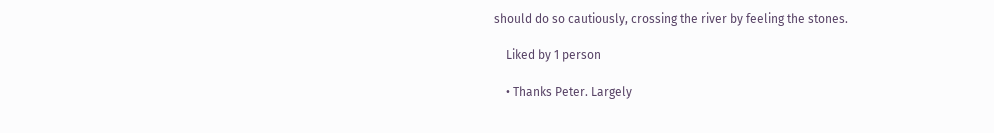should do so cautiously, crossing the river by feeling the stones.

    Liked by 1 person

    • Thanks Peter. Largely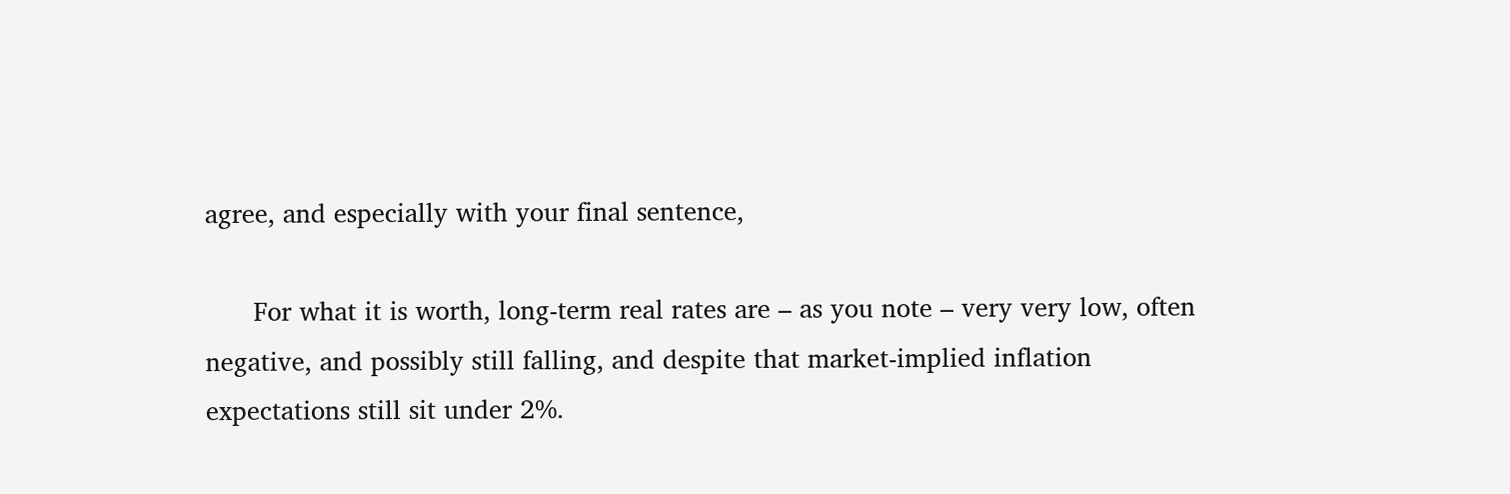agree, and especially with your final sentence,

      For what it is worth, long-term real rates are – as you note – very very low, often negative, and possibly still falling, and despite that market-implied inflation expectations still sit under 2%.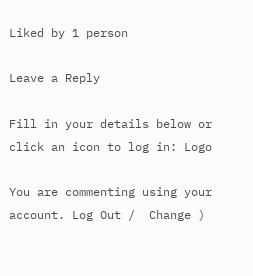Liked by 1 person

Leave a Reply

Fill in your details below or click an icon to log in: Logo

You are commenting using your account. Log Out /  Change )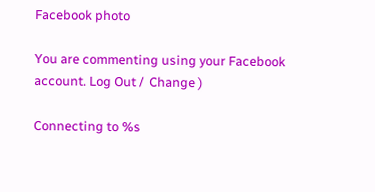Facebook photo

You are commenting using your Facebook account. Log Out /  Change )

Connecting to %s